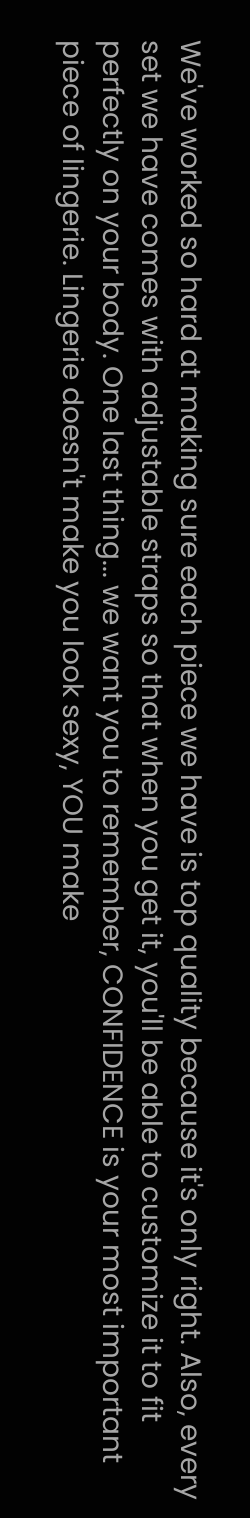We've worked so hard at making sure each piece we have is top quality because it's only right. Also, every set we have comes with adjustable straps so that when you get it, you'll be able to customize it to fit perfectly on your body. One last thing... we want you to remember, CONFIDENCE is your most important piece of lingerie. Lingerie doesn't make you look sexy, YOU make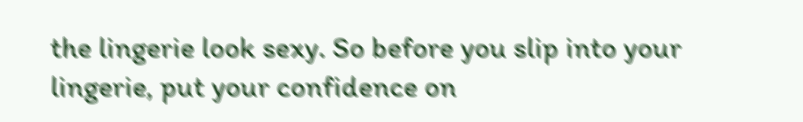the lingerie look sexy. So before you slip into your lingerie, put your confidence on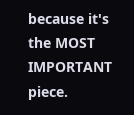because it's the MOST IMPORTANT piece.